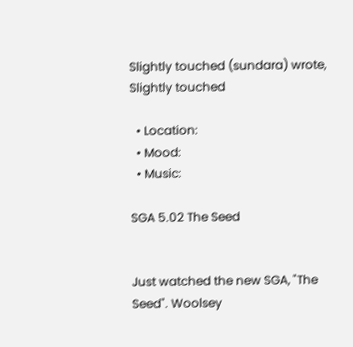Slightly touched (sundara) wrote,
Slightly touched

  • Location:
  • Mood:
  • Music:

SGA 5.02 The Seed


Just watched the new SGA, "The Seed". Woolsey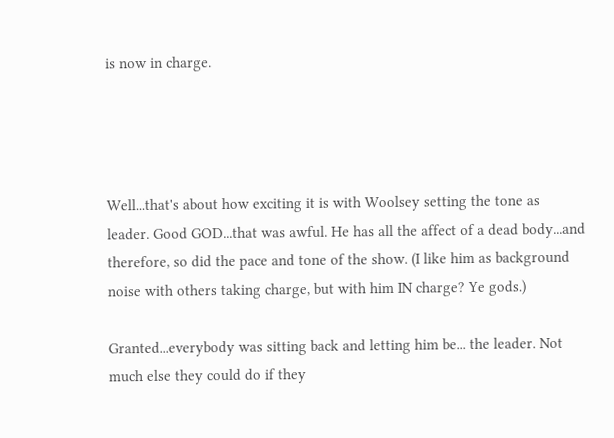is now in charge.




Well...that's about how exciting it is with Woolsey setting the tone as leader. Good GOD...that was awful. He has all the affect of a dead body...and therefore, so did the pace and tone of the show. (I like him as background noise with others taking charge, but with him IN charge? Ye gods.)

Granted...everybody was sitting back and letting him be... the leader. Not much else they could do if they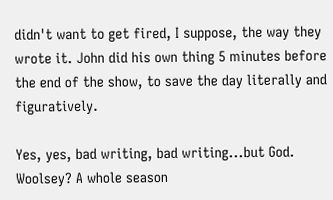didn't want to get fired, I suppose, the way they wrote it. John did his own thing 5 minutes before the end of the show, to save the day literally and figuratively.

Yes, yes, bad writing, bad writing...but God. Woolsey? A whole season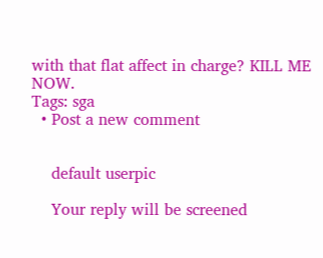with that flat affect in charge? KILL ME NOW.
Tags: sga
  • Post a new comment


    default userpic

    Your reply will be screened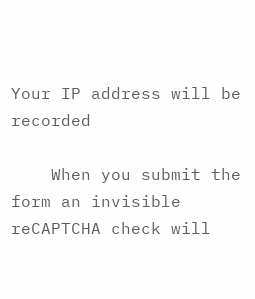Your IP address will be recorded

    When you submit the form an invisible reCAPTCHA check will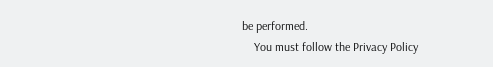be performed.
    You must follow the Privacy Policy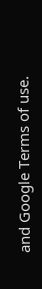and Google Terms of use.